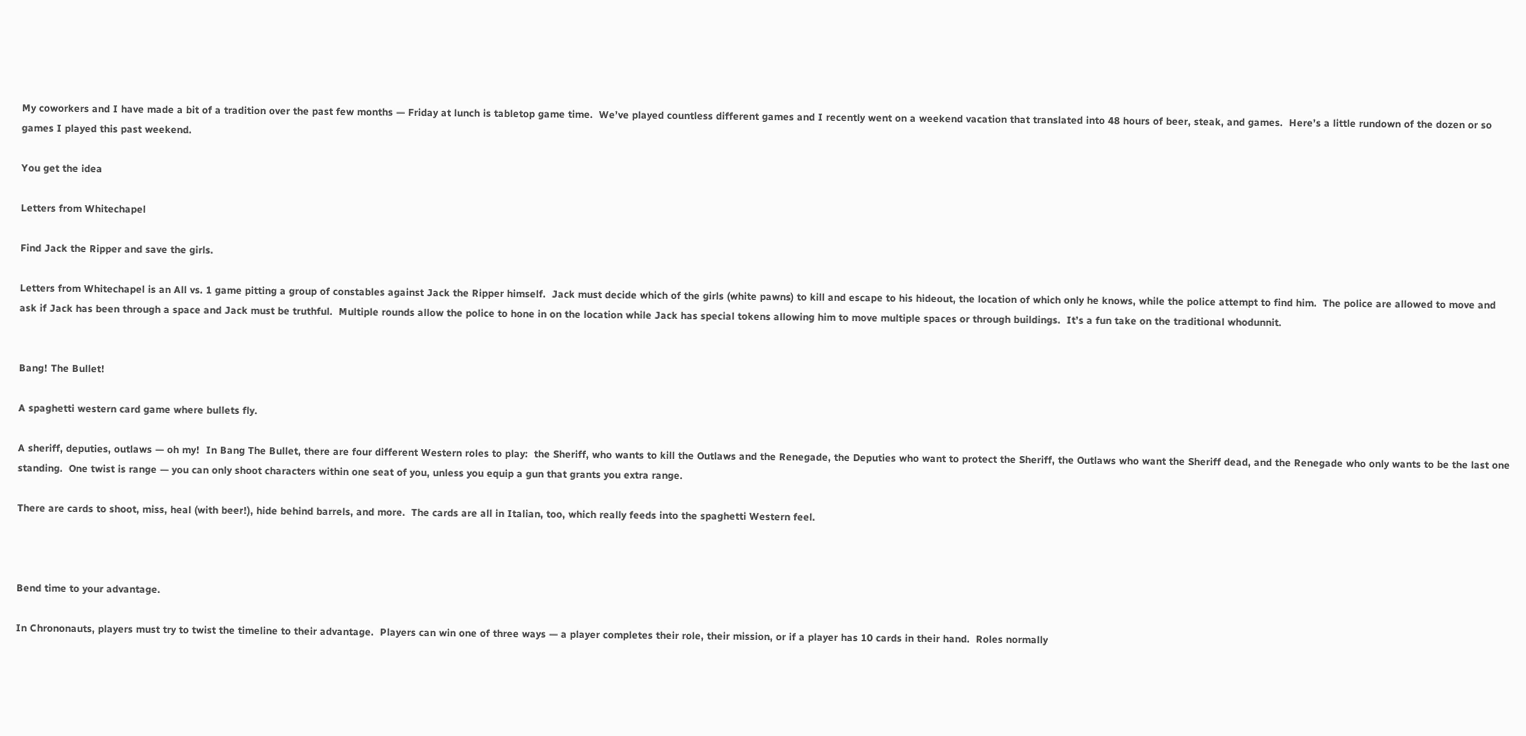My coworkers and I have made a bit of a tradition over the past few months — Friday at lunch is tabletop game time.  We’ve played countless different games and I recently went on a weekend vacation that translated into 48 hours of beer, steak, and games.  Here’s a little rundown of the dozen or so games I played this past weekend.

You get the idea

Letters from Whitechapel

Find Jack the Ripper and save the girls.

Letters from Whitechapel is an All vs. 1 game pitting a group of constables against Jack the Ripper himself.  Jack must decide which of the girls (white pawns) to kill and escape to his hideout, the location of which only he knows, while the police attempt to find him.  The police are allowed to move and ask if Jack has been through a space and Jack must be truthful.  Multiple rounds allow the police to hone in on the location while Jack has special tokens allowing him to move multiple spaces or through buildings.  It’s a fun take on the traditional whodunnit.


Bang! The Bullet!

A spaghetti western card game where bullets fly.

A sheriff, deputies, outlaws — oh my!  In Bang The Bullet, there are four different Western roles to play:  the Sheriff, who wants to kill the Outlaws and the Renegade, the Deputies who want to protect the Sheriff, the Outlaws who want the Sheriff dead, and the Renegade who only wants to be the last one standing.  One twist is range — you can only shoot characters within one seat of you, unless you equip a gun that grants you extra range.

There are cards to shoot, miss, heal (with beer!), hide behind barrels, and more.  The cards are all in Italian, too, which really feeds into the spaghetti Western feel.



Bend time to your advantage.

In Chrononauts, players must try to twist the timeline to their advantage.  Players can win one of three ways — a player completes their role, their mission, or if a player has 10 cards in their hand.  Roles normally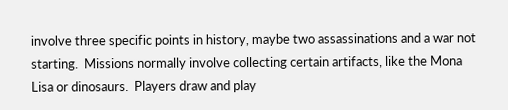involve three specific points in history, maybe two assassinations and a war not starting.  Missions normally involve collecting certain artifacts, like the Mona Lisa or dinosaurs.  Players draw and play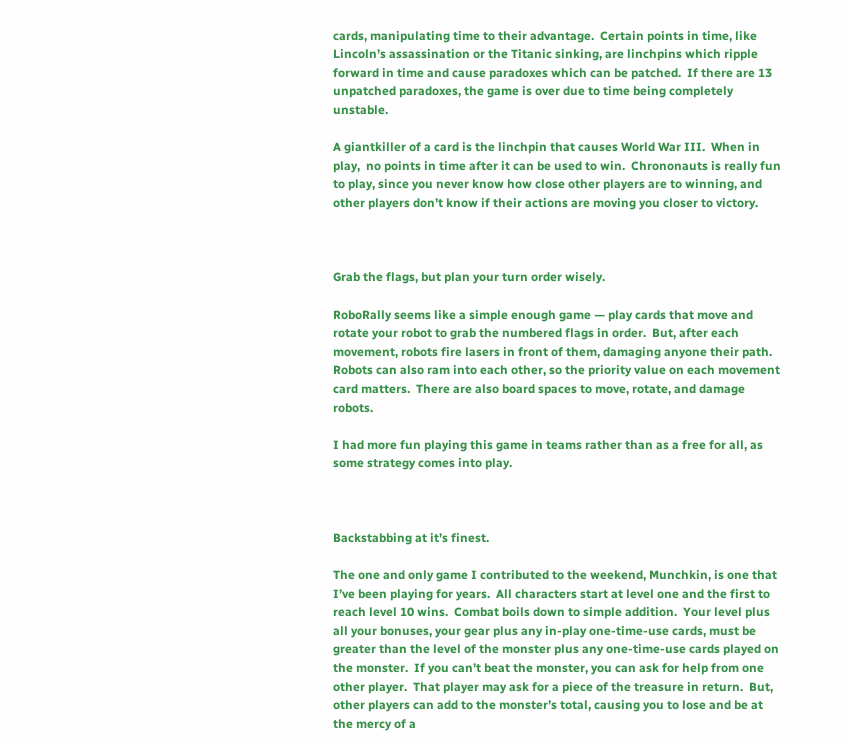cards, manipulating time to their advantage.  Certain points in time, like Lincoln’s assassination or the Titanic sinking, are linchpins which ripple forward in time and cause paradoxes which can be patched.  If there are 13 unpatched paradoxes, the game is over due to time being completely unstable.

A giantkiller of a card is the linchpin that causes World War III.  When in play,  no points in time after it can be used to win.  Chrononauts is really fun to play, since you never know how close other players are to winning, and other players don’t know if their actions are moving you closer to victory.



Grab the flags, but plan your turn order wisely.

RoboRally seems like a simple enough game — play cards that move and rotate your robot to grab the numbered flags in order.  But, after each movement, robots fire lasers in front of them, damaging anyone their path.  Robots can also ram into each other, so the priority value on each movement card matters.  There are also board spaces to move, rotate, and damage robots.

I had more fun playing this game in teams rather than as a free for all, as some strategy comes into play.



Backstabbing at it’s finest.

The one and only game I contributed to the weekend, Munchkin, is one that I’ve been playing for years.  All characters start at level one and the first to reach level 10 wins.  Combat boils down to simple addition.  Your level plus all your bonuses, your gear plus any in-play one-time-use cards, must be greater than the level of the monster plus any one-time-use cards played on the monster.  If you can’t beat the monster, you can ask for help from one other player.  That player may ask for a piece of the treasure in return.  But, other players can add to the monster’s total, causing you to lose and be at the mercy of a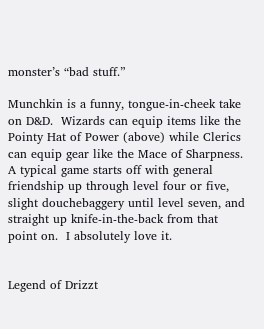monster’s “bad stuff.”

Munchkin is a funny, tongue-in-cheek take on D&D.  Wizards can equip items like the Pointy Hat of Power (above) while Clerics can equip gear like the Mace of Sharpness.  A typical game starts off with general friendship up through level four or five, slight douchebaggery until level seven, and straight up knife-in-the-back from that point on.  I absolutely love it.


Legend of Drizzt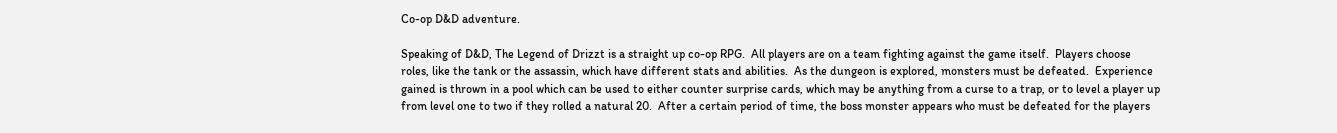Co-op D&D adventure.

Speaking of D&D, The Legend of Drizzt is a straight up co-op RPG.  All players are on a team fighting against the game itself.  Players choose roles, like the tank or the assassin, which have different stats and abilities.  As the dungeon is explored, monsters must be defeated.  Experience gained is thrown in a pool which can be used to either counter surprise cards, which may be anything from a curse to a trap, or to level a player up from level one to two if they rolled a natural 20.  After a certain period of time, the boss monster appears who must be defeated for the players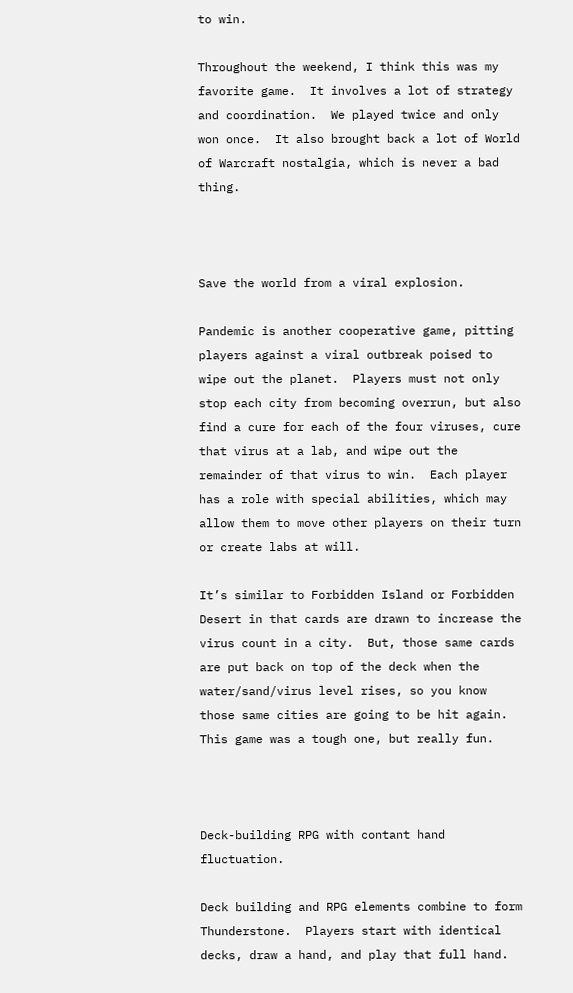to win.

Throughout the weekend, I think this was my favorite game.  It involves a lot of strategy and coordination.  We played twice and only won once.  It also brought back a lot of World of Warcraft nostalgia, which is never a bad thing.



Save the world from a viral explosion.

Pandemic is another cooperative game, pitting players against a viral outbreak poised to wipe out the planet.  Players must not only stop each city from becoming overrun, but also find a cure for each of the four viruses, cure that virus at a lab, and wipe out the remainder of that virus to win.  Each player has a role with special abilities, which may allow them to move other players on their turn or create labs at will.

It’s similar to Forbidden Island or Forbidden Desert in that cards are drawn to increase the virus count in a city.  But, those same cards are put back on top of the deck when the water/sand/virus level rises, so you know those same cities are going to be hit again.  This game was a tough one, but really fun.



Deck-building RPG with contant hand fluctuation.

Deck building and RPG elements combine to form Thunderstone.  Players start with identical decks, draw a hand, and play that full hand.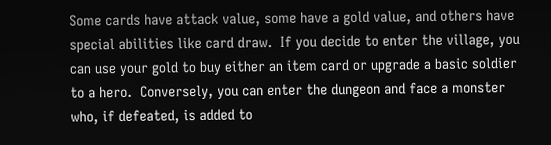Some cards have attack value, some have a gold value, and others have special abilities like card draw.  If you decide to enter the village, you can use your gold to buy either an item card or upgrade a basic soldier to a hero.  Conversely, you can enter the dungeon and face a monster who, if defeated, is added to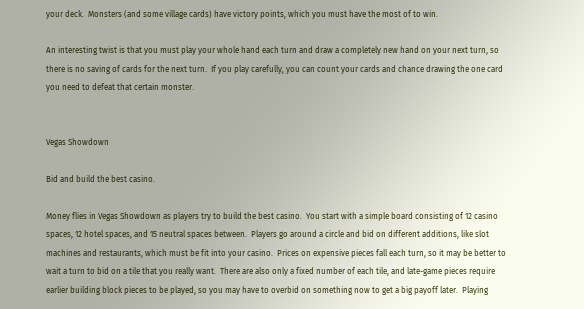your deck.  Monsters (and some village cards) have victory points, which you must have the most of to win.

An interesting twist is that you must play your whole hand each turn and draw a completely new hand on your next turn, so there is no saving of cards for the next turn.  If you play carefully, you can count your cards and chance drawing the one card you need to defeat that certain monster.


Vegas Showdown

Bid and build the best casino.

Money flies in Vegas Showdown as players try to build the best casino.  You start with a simple board consisting of 12 casino spaces, 12 hotel spaces, and 15 neutral spaces between.  Players go around a circle and bid on different additions, like slot machines and restaurants, which must be fit into your casino.  Prices on expensive pieces fall each turn, so it may be better to wait a turn to bid on a tile that you really want.  There are also only a fixed number of each tile, and late-game pieces require earlier building block pieces to be played, so you may have to overbid on something now to get a big payoff later.  Playing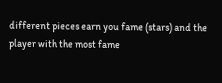different pieces earn you fame (stars) and the player with the most fame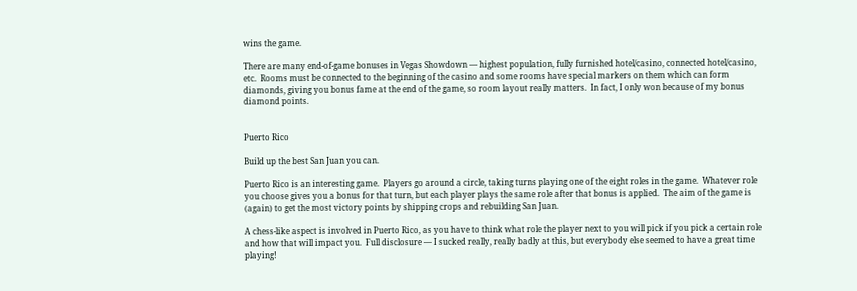wins the game.

There are many end-of-game bonuses in Vegas Showdown — highest population, fully furnished hotel/casino, connected hotel/casino, etc.  Rooms must be connected to the beginning of the casino and some rooms have special markers on them which can form diamonds, giving you bonus fame at the end of the game, so room layout really matters.  In fact, I only won because of my bonus diamond points.


Puerto Rico

Build up the best San Juan you can.

Puerto Rico is an interesting game.  Players go around a circle, taking turns playing one of the eight roles in the game.  Whatever role you choose gives you a bonus for that turn, but each player plays the same role after that bonus is applied.  The aim of the game is (again) to get the most victory points by shipping crops and rebuilding San Juan.

A chess-like aspect is involved in Puerto Rico, as you have to think what role the player next to you will pick if you pick a certain role and how that will impact you.  Full disclosure — I sucked really, really badly at this, but everybody else seemed to have a great time playing!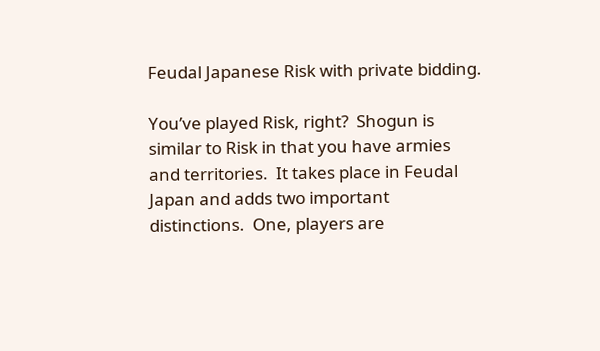Feudal Japanese Risk with private bidding.

You’ve played Risk, right?  Shogun is similar to Risk in that you have armies and territories.  It takes place in Feudal Japan and adds two important distinctions.  One, players are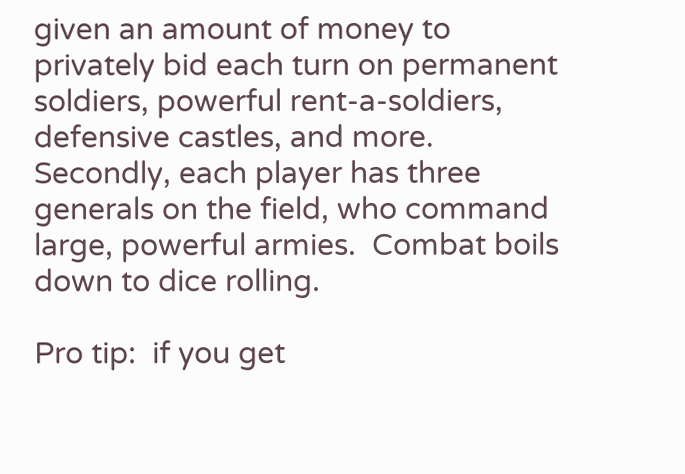given an amount of money to privately bid each turn on permanent soldiers, powerful rent-a-soldiers, defensive castles, and more.  Secondly, each player has three generals on the field, who command large, powerful armies.  Combat boils down to dice rolling.

Pro tip:  if you get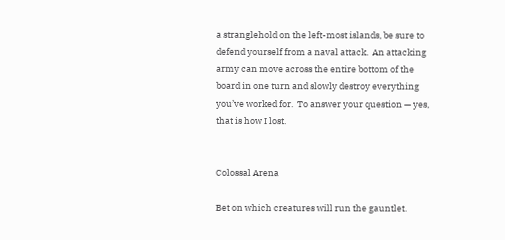a stranglehold on the left-most islands, be sure to defend yourself from a naval attack.  An attacking army can move across the entire bottom of the board in one turn and slowly destroy everything you’ve worked for.  To answer your question — yes, that is how I lost.


Colossal Arena

Bet on which creatures will run the gauntlet.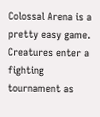Colossal Arena is a pretty easy game.  Creatures enter a fighting tournament as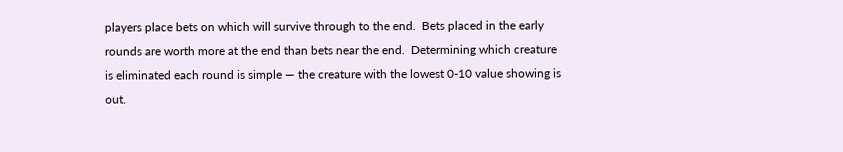players place bets on which will survive through to the end.  Bets placed in the early rounds are worth more at the end than bets near the end.  Determining which creature is eliminated each round is simple — the creature with the lowest 0-10 value showing is out.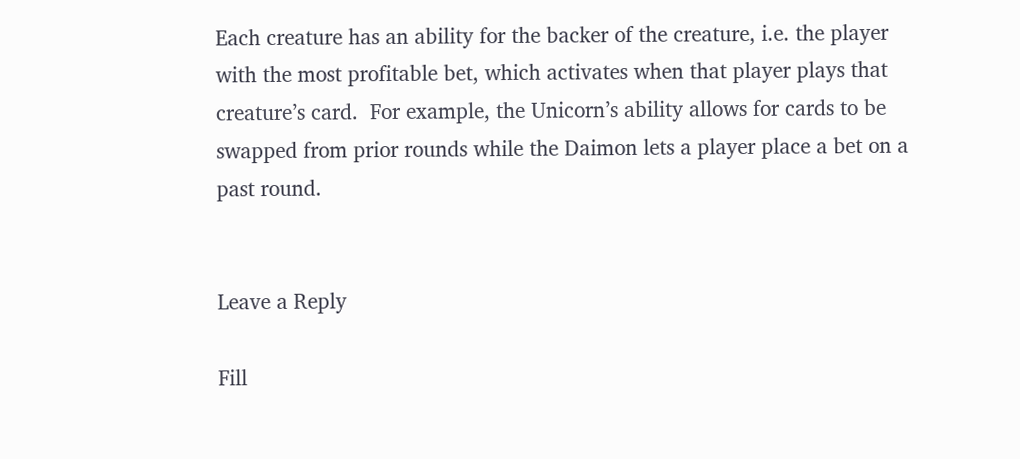Each creature has an ability for the backer of the creature, i.e. the player with the most profitable bet, which activates when that player plays that creature’s card.  For example, the Unicorn’s ability allows for cards to be swapped from prior rounds while the Daimon lets a player place a bet on a past round.


Leave a Reply

Fill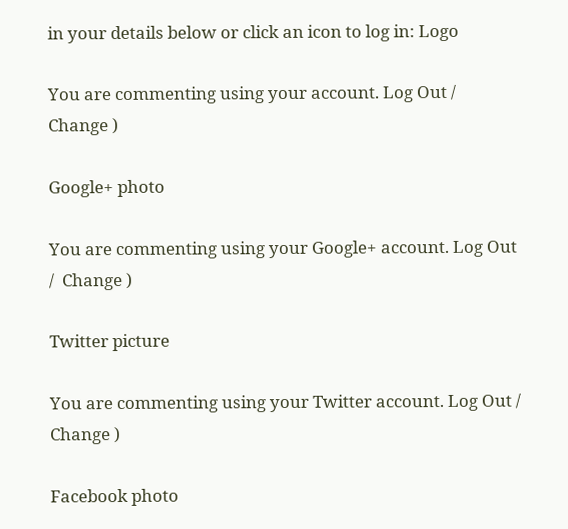in your details below or click an icon to log in: Logo

You are commenting using your account. Log Out /  Change )

Google+ photo

You are commenting using your Google+ account. Log Out /  Change )

Twitter picture

You are commenting using your Twitter account. Log Out /  Change )

Facebook photo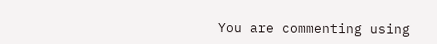You are commenting using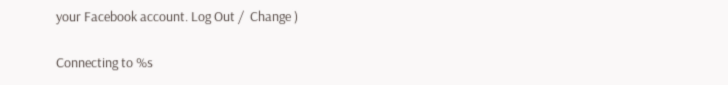your Facebook account. Log Out /  Change )

Connecting to %s